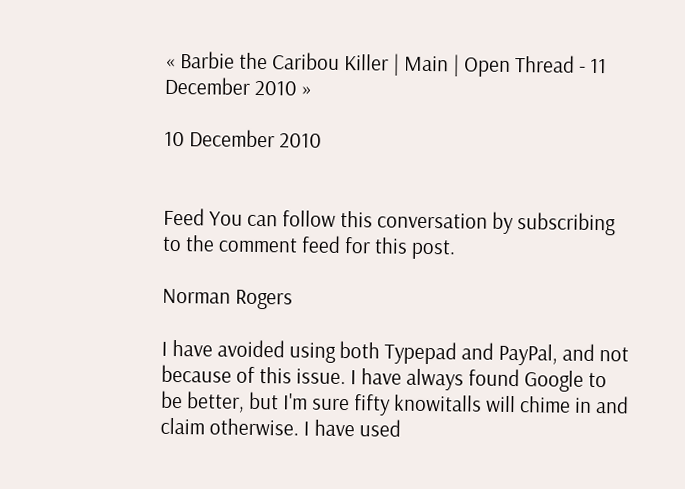« Barbie the Caribou Killer | Main | Open Thread - 11 December 2010 »

10 December 2010


Feed You can follow this conversation by subscribing to the comment feed for this post.

Norman Rogers

I have avoided using both Typepad and PayPal, and not because of this issue. I have always found Google to be better, but I'm sure fifty knowitalls will chime in and claim otherwise. I have used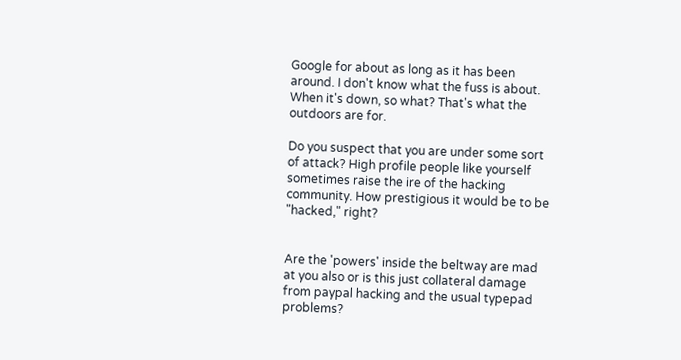Google for about as long as it has been around. I don't know what the fuss is about. When it's down, so what? That's what the outdoors are for.

Do you suspect that you are under some sort of attack? High profile people like yourself sometimes raise the ire of the hacking community. How prestigious it would be to be "hacked," right?


Are the 'powers' inside the beltway are mad at you also or is this just collateral damage from paypal hacking and the usual typepad problems?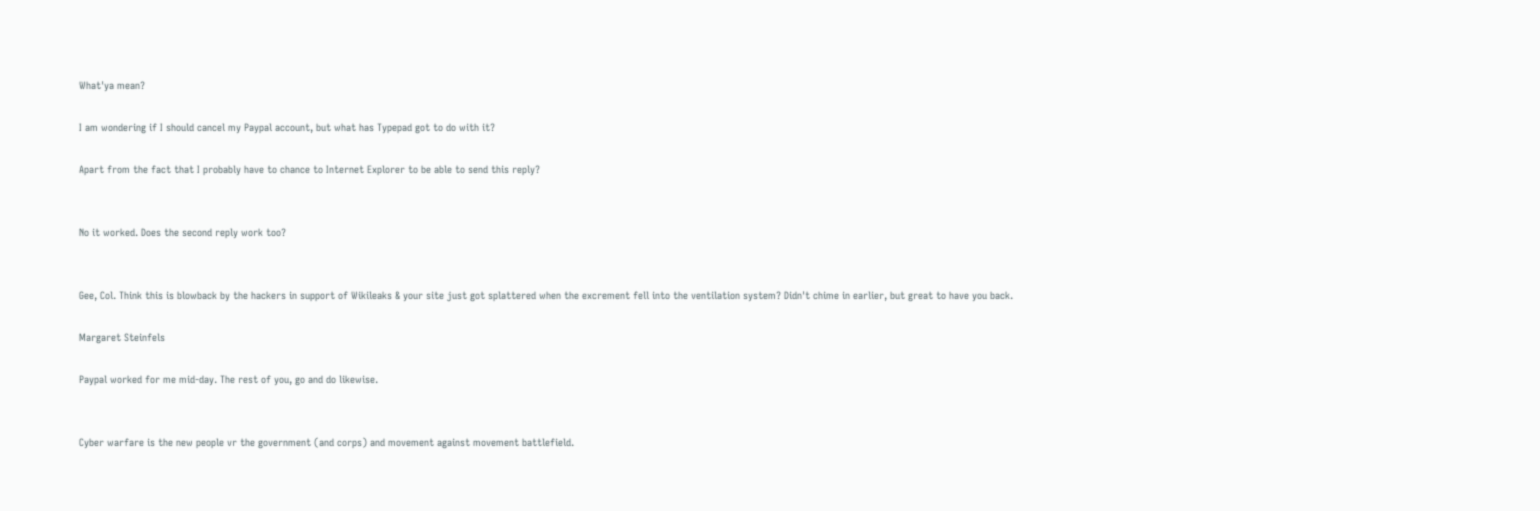What'ya mean?

I am wondering if I should cancel my Paypal account, but what has Typepad got to do with it?

Apart from the fact that I probably have to chance to Internet Explorer to be able to send this reply?


No it worked. Does the second reply work too?


Gee, Col. Think this is blowback by the hackers in support of Wikileaks & your site just got splattered when the excrement fell into the ventilation system? Didn't chime in earlier, but great to have you back.

Margaret Steinfels

Paypal worked for me mid-day. The rest of you, go and do likewise.


Cyber warfare is the new people vr the government (and corps) and movement against movement battlefield.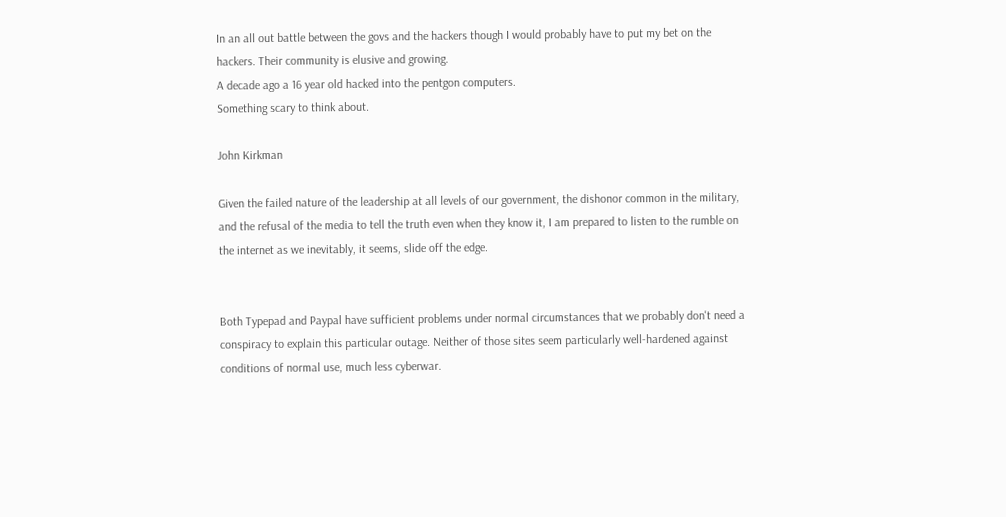In an all out battle between the govs and the hackers though I would probably have to put my bet on the hackers. Their community is elusive and growing.
A decade ago a 16 year old hacked into the pentgon computers.
Something scary to think about.

John Kirkman

Given the failed nature of the leadership at all levels of our government, the dishonor common in the military, and the refusal of the media to tell the truth even when they know it, I am prepared to listen to the rumble on the internet as we inevitably, it seems, slide off the edge.


Both Typepad and Paypal have sufficient problems under normal circumstances that we probably don't need a conspiracy to explain this particular outage. Neither of those sites seem particularly well-hardened against conditions of normal use, much less cyberwar.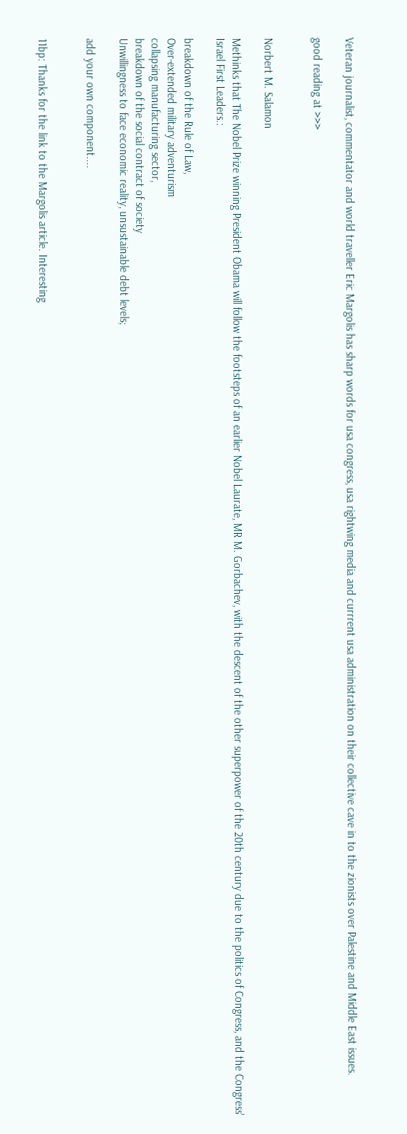Veteran journalist, commentator and world traveller Eric Margolis has sharp words for usa congress, usa rightwing media and currrent usa administration on their collective cave in to the zionists over Palestine and Middle East issues.

good reading at >>>


Norbert M. Salamon

Methinks that The Nobel Prize winning President Obama will follow the footsteps of an earlier Nobel Laurate, MR M. Gorbachev, with the descent of the other superpower of the 20th century due to the politics of Congress, and the Congress' Israel First Leaders.:

breakdown of the Rule of Law,
Over-extended military adventurism
collapsing manufacturing sector,
breakdown of the social contract of society
Unwillingness to face economic reality, unsustainable debt levels;

add your own component....


11bp: Thanks for the link to the Margolis article. Interesting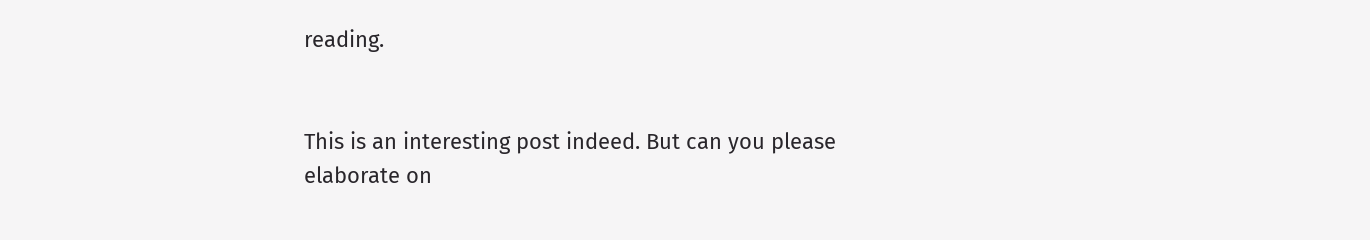reading.


This is an interesting post indeed. But can you please elaborate on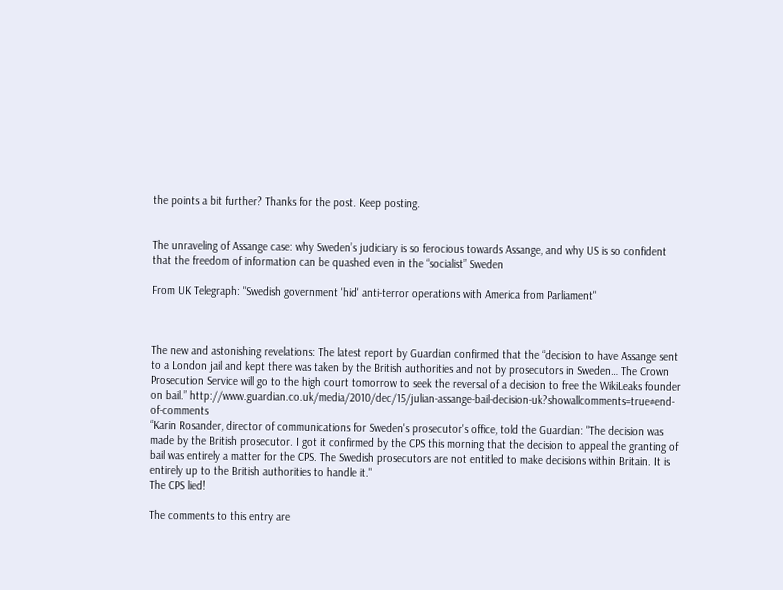the points a bit further? Thanks for the post. Keep posting.


The unraveling of Assange case: why Sweden’s judiciary is so ferocious towards Assange, and why US is so confident that the freedom of information can be quashed even in the “socialist” Sweden

From UK Telegraph: "Swedish government 'hid' anti-terror operations with America from Parliament"



The new and astonishing revelations: The latest report by Guardian confirmed that the “decision to have Assange sent to a London jail and kept there was taken by the British authorities and not by prosecutors in Sweden… The Crown Prosecution Service will go to the high court tomorrow to seek the reversal of a decision to free the WikiLeaks founder on bail.” http://www.guardian.co.uk/media/2010/dec/15/julian-assange-bail-decision-uk?showallcomments=true#end-of-comments
“Karin Rosander, director of communications for Sweden's prosecutor's office, told the Guardian: "The decision was made by the British prosecutor. I got it confirmed by the CPS this morning that the decision to appeal the granting of bail was entirely a matter for the CPS. The Swedish prosecutors are not entitled to make decisions within Britain. It is entirely up to the British authorities to handle it."
The CPS lied!

The comments to this entry are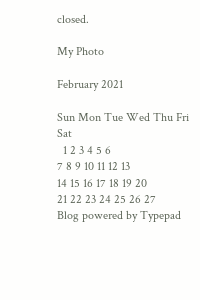closed.

My Photo

February 2021

Sun Mon Tue Wed Thu Fri Sat
  1 2 3 4 5 6
7 8 9 10 11 12 13
14 15 16 17 18 19 20
21 22 23 24 25 26 27
Blog powered by Typepad